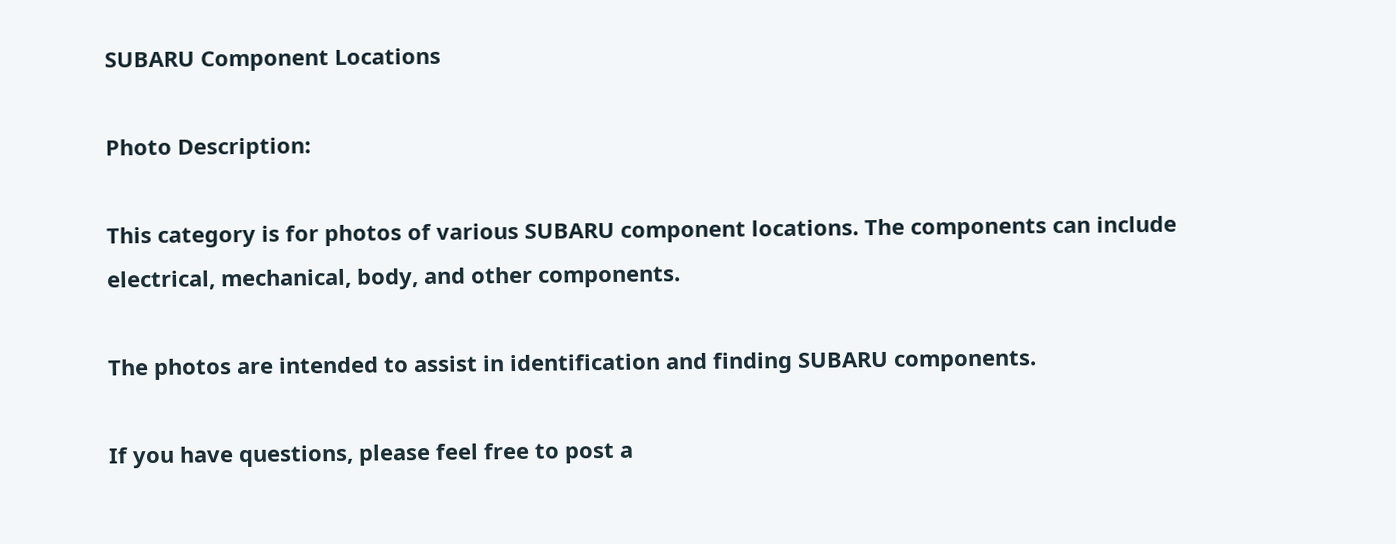SUBARU Component Locations

Photo Description:

This category is for photos of various SUBARU component locations. The components can include electrical, mechanical, body, and other components.

The photos are intended to assist in identification and finding SUBARU components.

If you have questions, please feel free to post a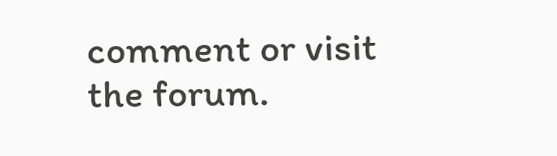comment or visit the forum.